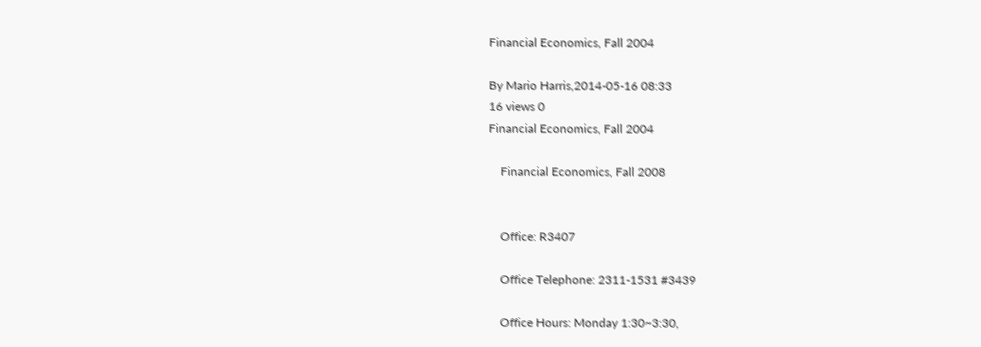Financial Economics, Fall 2004

By Mario Harris,2014-05-16 08:33
16 views 0
Financial Economics, Fall 2004

    Financial Economics, Fall 2008


    Office: R3407

    Office Telephone: 2311-1531 #3439

    Office Hours: Monday 1:30~3:30,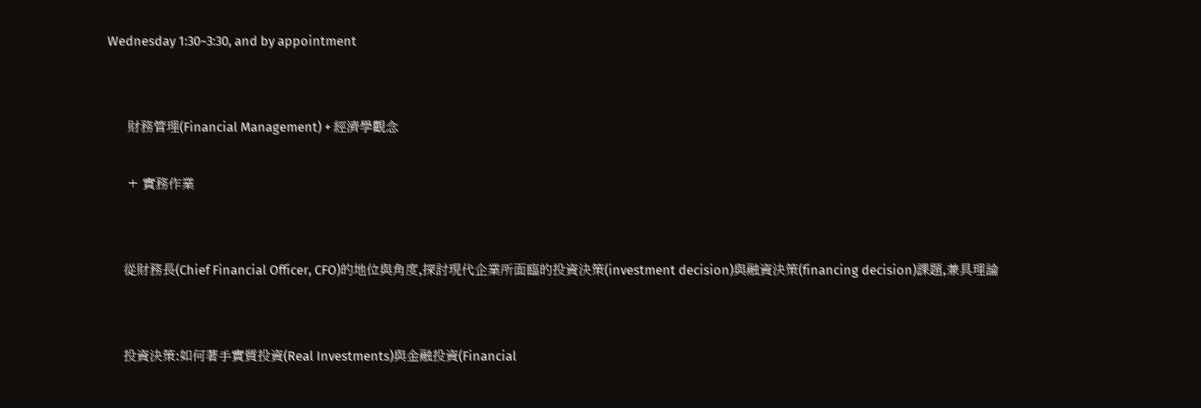Wednesday 1:30~3:30, and by appointment


     財務管理(Financial Management) + 經濟學觀念

     + 實務作業


    從財務長(Chief Financial Officer, CFO)的地位與角度,探討現代企業所面臨的投資決策(investment decision)與融資決策(financing decision)課題,兼具理論


    投資決策:如何著手實質投資(Real Investments)與金融投資(Financial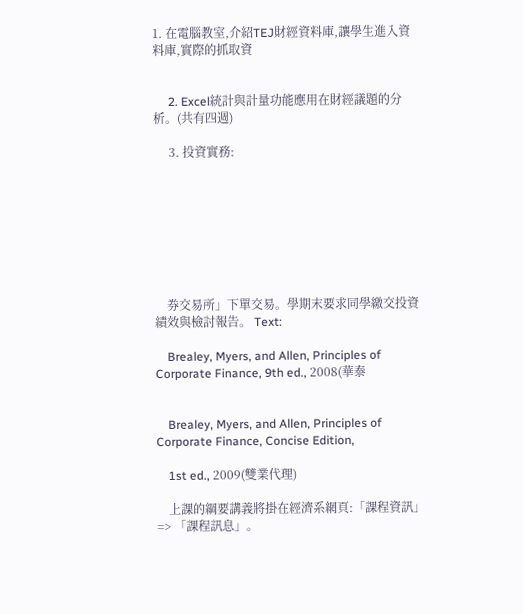1. 在電腦教室,介紹TEJ財經資料庫,讓學生進入資料庫,實際的抓取資


     2. Excel統計與計量功能應用在財經議題的分析。(共有四週)

     3. 投資實務:








    券交易所」下單交易。學期末要求同學繳交投資績效與檢討報告。 Text:

    Brealey, Myers, and Allen, Principles of Corporate Finance, 9th ed., 2008(華泰


    Brealey, Myers, and Allen, Principles of Corporate Finance, Concise Edition,

    1st ed., 2009(雙業代理)

    上課的綱要講義將掛在經濟系網頁:「課程資訊」=> 「課程訊息」。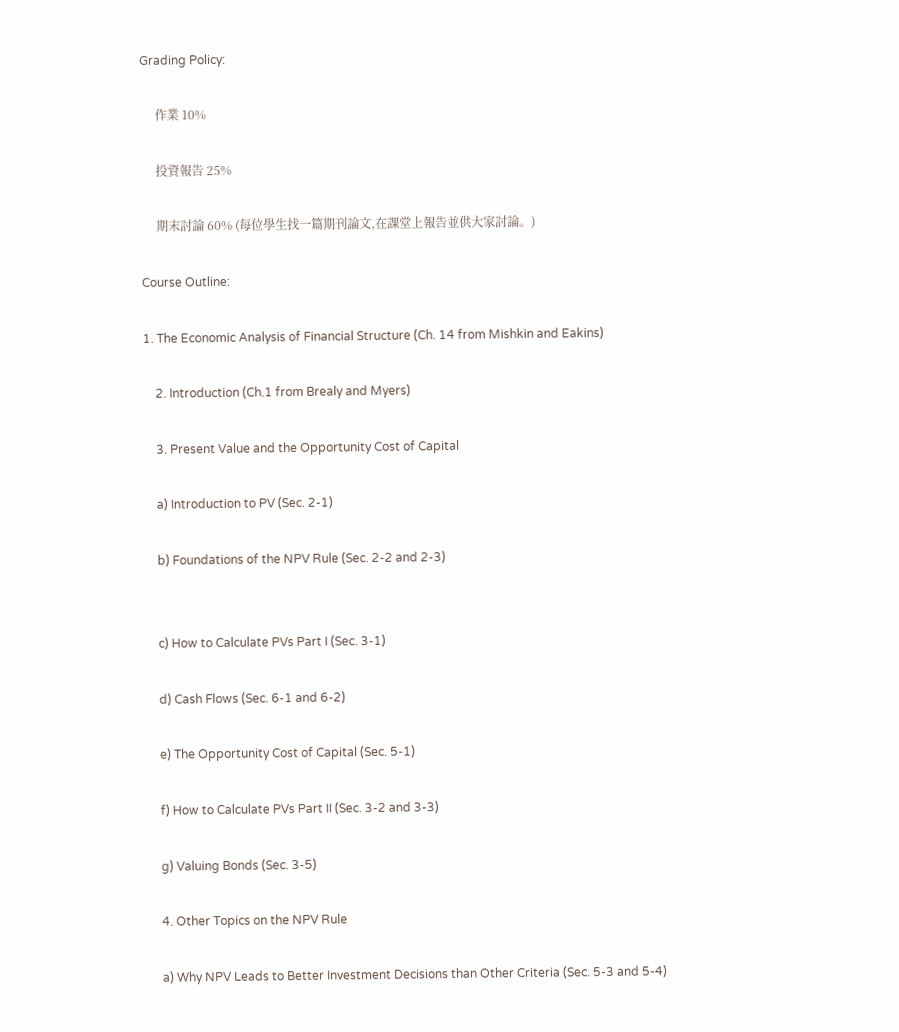Grading Policy:

     作業 10%

     投資報告 25%

     期末討論 60% (每位學生找一篇期刊論文,在課堂上報告並供大家討論。)

Course Outline:

1. The Economic Analysis of Financial Structure (Ch. 14 from Mishkin and Eakins)

    2. Introduction (Ch.1 from Brealy and Myers)

    3. Present Value and the Opportunity Cost of Capital

    a) Introduction to PV (Sec. 2-1)

    b) Foundations of the NPV Rule (Sec. 2-2 and 2-3)


    c) How to Calculate PVs Part I (Sec. 3-1)

    d) Cash Flows (Sec. 6-1 and 6-2)

    e) The Opportunity Cost of Capital (Sec. 5-1)

    f) How to Calculate PVs Part II (Sec. 3-2 and 3-3)

    g) Valuing Bonds (Sec. 3-5)

    4. Other Topics on the NPV Rule

    a) Why NPV Leads to Better Investment Decisions than Other Criteria (Sec. 5-3 and 5-4)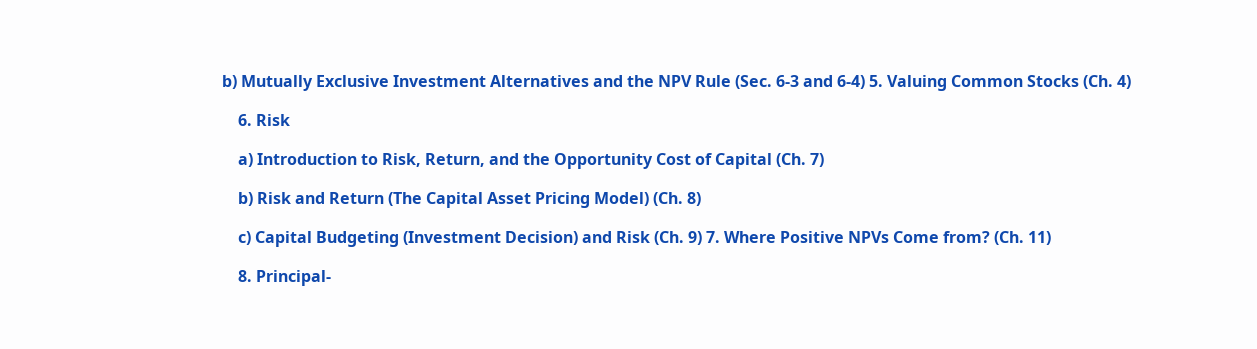b) Mutually Exclusive Investment Alternatives and the NPV Rule (Sec. 6-3 and 6-4) 5. Valuing Common Stocks (Ch. 4)

    6. Risk

    a) Introduction to Risk, Return, and the Opportunity Cost of Capital (Ch. 7)

    b) Risk and Return (The Capital Asset Pricing Model) (Ch. 8)

    c) Capital Budgeting (Investment Decision) and Risk (Ch. 9) 7. Where Positive NPVs Come from? (Ch. 11)

    8. Principal-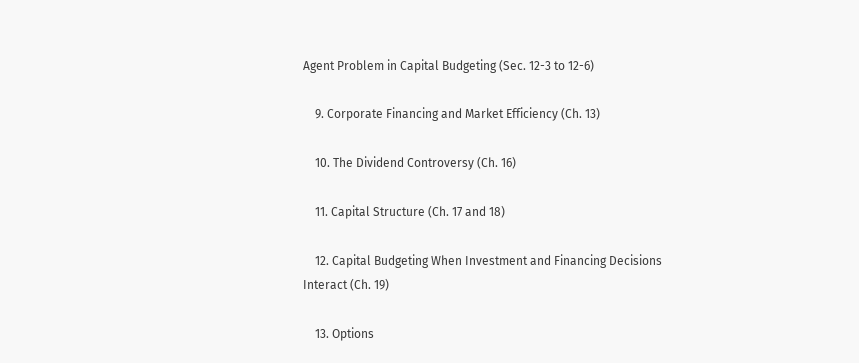Agent Problem in Capital Budgeting (Sec. 12-3 to 12-6)

    9. Corporate Financing and Market Efficiency (Ch. 13)

    10. The Dividend Controversy (Ch. 16)

    11. Capital Structure (Ch. 17 and 18)

    12. Capital Budgeting When Investment and Financing Decisions Interact (Ch. 19)

    13. Options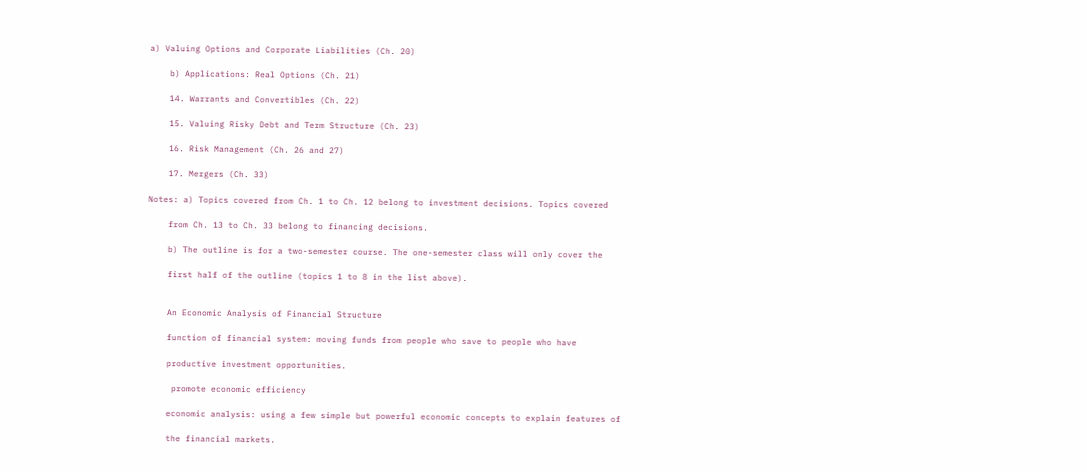a) Valuing Options and Corporate Liabilities (Ch. 20)

    b) Applications: Real Options (Ch. 21)

    14. Warrants and Convertibles (Ch. 22)

    15. Valuing Risky Debt and Term Structure (Ch. 23)

    16. Risk Management (Ch. 26 and 27)

    17. Mergers (Ch. 33)

Notes: a) Topics covered from Ch. 1 to Ch. 12 belong to investment decisions. Topics covered

    from Ch. 13 to Ch. 33 belong to financing decisions.

    b) The outline is for a two-semester course. The one-semester class will only cover the

    first half of the outline (topics 1 to 8 in the list above).


    An Economic Analysis of Financial Structure

    function of financial system: moving funds from people who save to people who have

    productive investment opportunities.

     promote economic efficiency

    economic analysis: using a few simple but powerful economic concepts to explain features of

    the financial markets.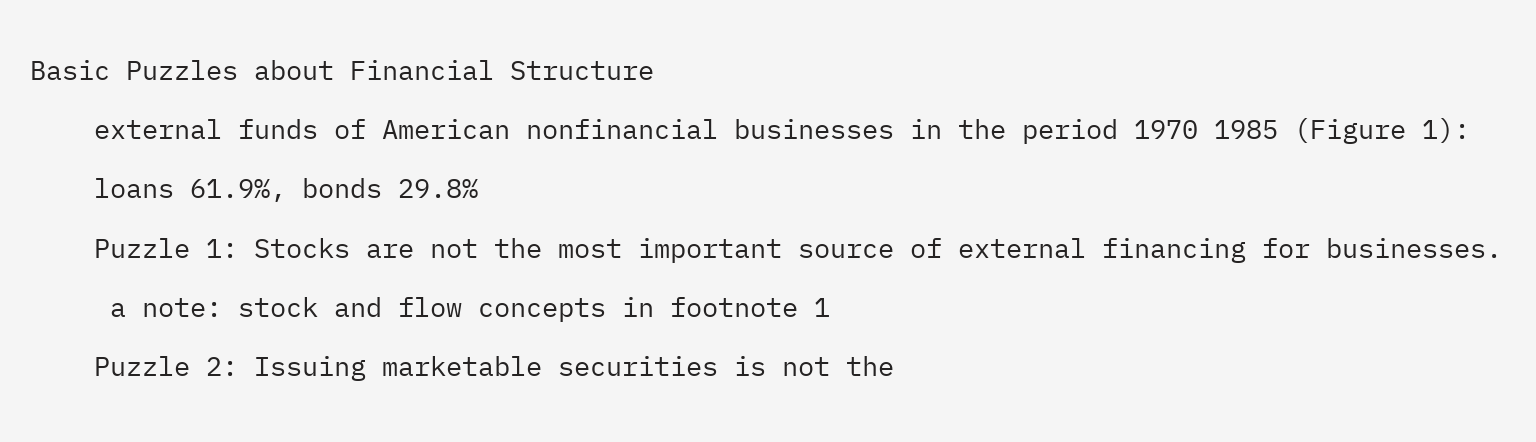Basic Puzzles about Financial Structure

    external funds of American nonfinancial businesses in the period 1970 1985 (Figure 1):

    loans 61.9%, bonds 29.8%

    Puzzle 1: Stocks are not the most important source of external financing for businesses.

     a note: stock and flow concepts in footnote 1

    Puzzle 2: Issuing marketable securities is not the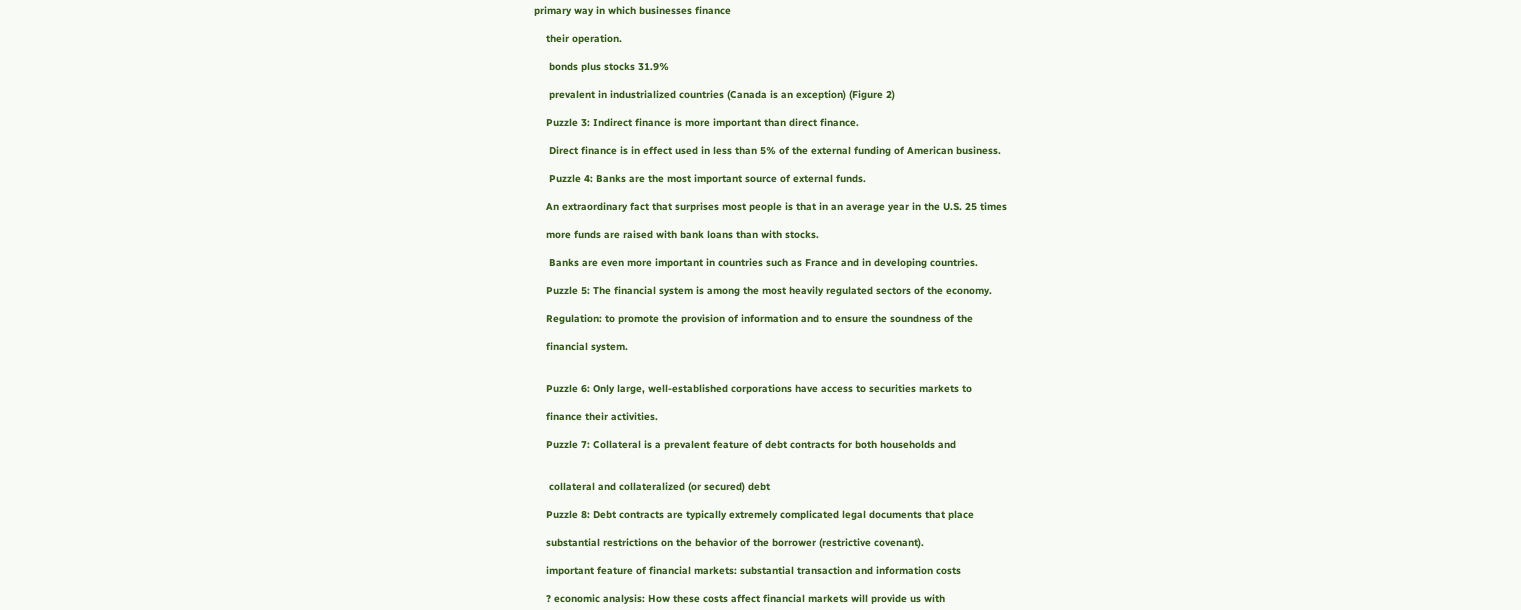primary way in which businesses finance

    their operation.

     bonds plus stocks 31.9%

     prevalent in industrialized countries (Canada is an exception) (Figure 2)

    Puzzle 3: Indirect finance is more important than direct finance.

     Direct finance is in effect used in less than 5% of the external funding of American business.

     Puzzle 4: Banks are the most important source of external funds.

    An extraordinary fact that surprises most people is that in an average year in the U.S. 25 times

    more funds are raised with bank loans than with stocks.

     Banks are even more important in countries such as France and in developing countries.

    Puzzle 5: The financial system is among the most heavily regulated sectors of the economy.

    Regulation: to promote the provision of information and to ensure the soundness of the

    financial system.


    Puzzle 6: Only large, well-established corporations have access to securities markets to

    finance their activities.

    Puzzle 7: Collateral is a prevalent feature of debt contracts for both households and


     collateral and collateralized (or secured) debt

    Puzzle 8: Debt contracts are typically extremely complicated legal documents that place

    substantial restrictions on the behavior of the borrower (restrictive covenant).

    important feature of financial markets: substantial transaction and information costs

    ? economic analysis: How these costs affect financial markets will provide us with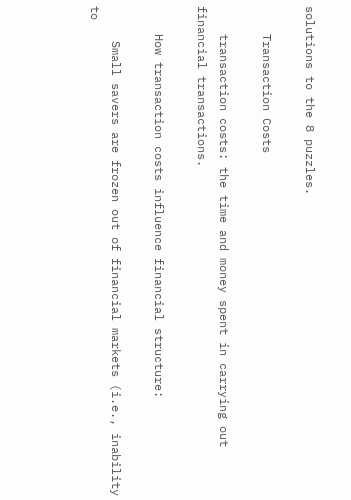solutions to the 8 puzzles.

    Transaction Costs

    transaction costs: the time and money spent in carrying out financial transactions.

    How transaction costs influence financial structure:

     Small savers are frozen out of financial markets (i.e., inability to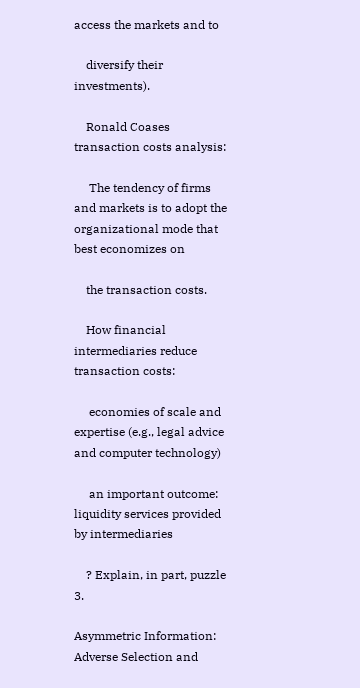access the markets and to

    diversify their investments).

    Ronald Coases transaction costs analysis:

     The tendency of firms and markets is to adopt the organizational mode that best economizes on

    the transaction costs.

    How financial intermediaries reduce transaction costs:

     economies of scale and expertise (e.g., legal advice and computer technology)

     an important outcome: liquidity services provided by intermediaries

    ? Explain, in part, puzzle 3.

Asymmetric Information: Adverse Selection and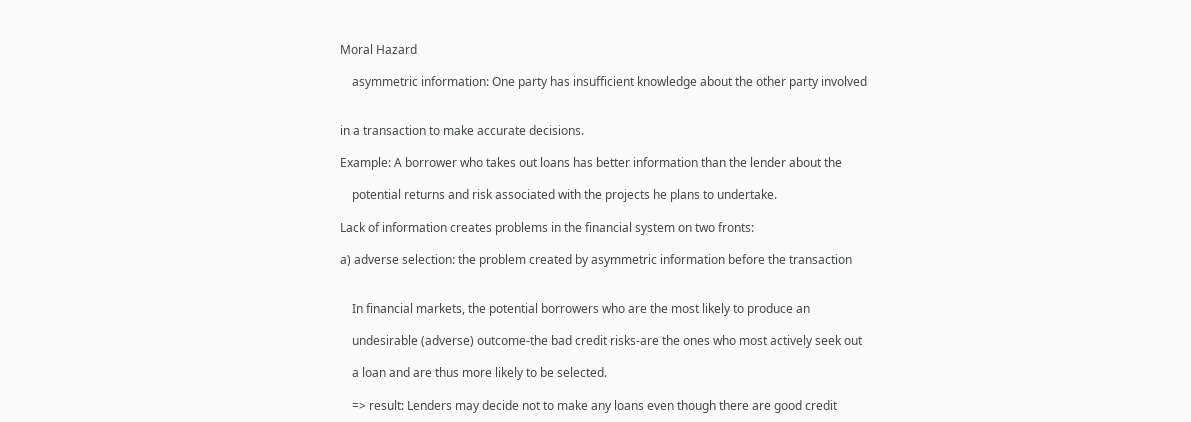Moral Hazard

    asymmetric information: One party has insufficient knowledge about the other party involved


in a transaction to make accurate decisions.

Example: A borrower who takes out loans has better information than the lender about the

    potential returns and risk associated with the projects he plans to undertake.

Lack of information creates problems in the financial system on two fronts:

a) adverse selection: the problem created by asymmetric information before the transaction


    In financial markets, the potential borrowers who are the most likely to produce an

    undesirable (adverse) outcome-the bad credit risks-are the ones who most actively seek out

    a loan and are thus more likely to be selected.

    => result: Lenders may decide not to make any loans even though there are good credit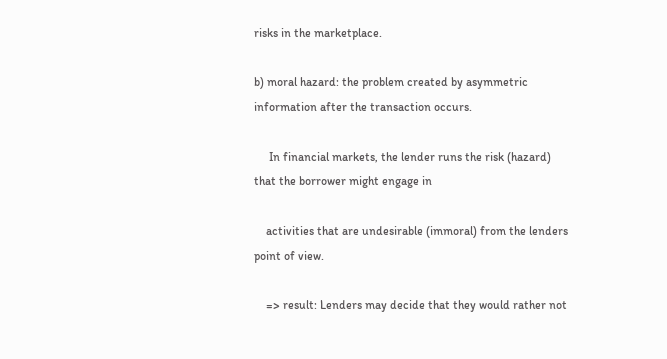risks in the marketplace.

b) moral hazard: the problem created by asymmetric information after the transaction occurs.

     In financial markets, the lender runs the risk (hazard) that the borrower might engage in

    activities that are undesirable (immoral) from the lenders point of view.

    => result: Lenders may decide that they would rather not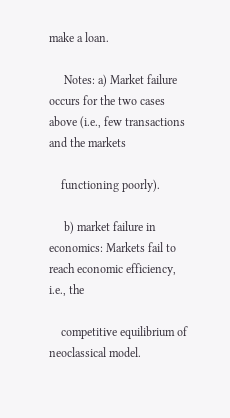make a loan.

     Notes: a) Market failure occurs for the two cases above (i.e., few transactions and the markets

    functioning poorly).

     b) market failure in economics: Markets fail to reach economic efficiency, i.e., the

    competitive equilibrium of neoclassical model.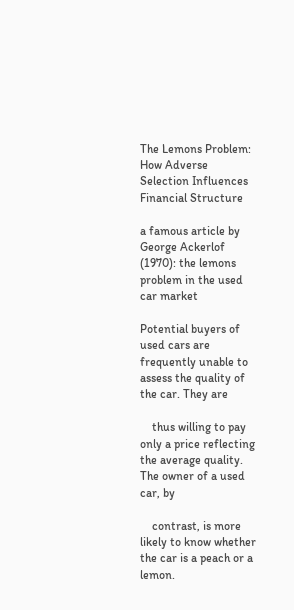The Lemons Problem: How Adverse Selection Influences Financial Structure

a famous article by George Ackerlof (1970): the lemons problem in the used car market

Potential buyers of used cars are frequently unable to assess the quality of the car. They are

    thus willing to pay only a price reflecting the average quality. The owner of a used car, by

    contrast, is more likely to know whether the car is a peach or a lemon.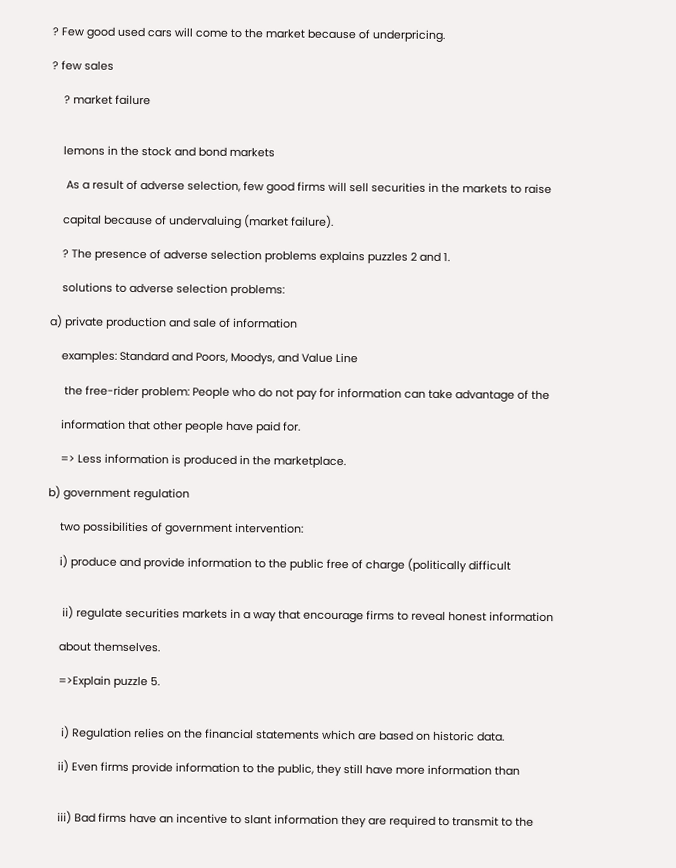? Few good used cars will come to the market because of underpricing.

? few sales

    ? market failure


    lemons in the stock and bond markets

     As a result of adverse selection, few good firms will sell securities in the markets to raise

    capital because of undervaluing (market failure).

    ? The presence of adverse selection problems explains puzzles 2 and 1.

    solutions to adverse selection problems:

a) private production and sale of information

    examples: Standard and Poors, Moodys, and Value Line

     the free-rider problem: People who do not pay for information can take advantage of the

    information that other people have paid for.

    => Less information is produced in the marketplace.

b) government regulation

    two possibilities of government intervention:

    i) produce and provide information to the public free of charge (politically difficult


     ii) regulate securities markets in a way that encourage firms to reveal honest information

    about themselves.

    =>Explain puzzle 5.


     i) Regulation relies on the financial statements which are based on historic data.

    ii) Even firms provide information to the public, they still have more information than


    iii) Bad firms have an incentive to slant information they are required to transmit to the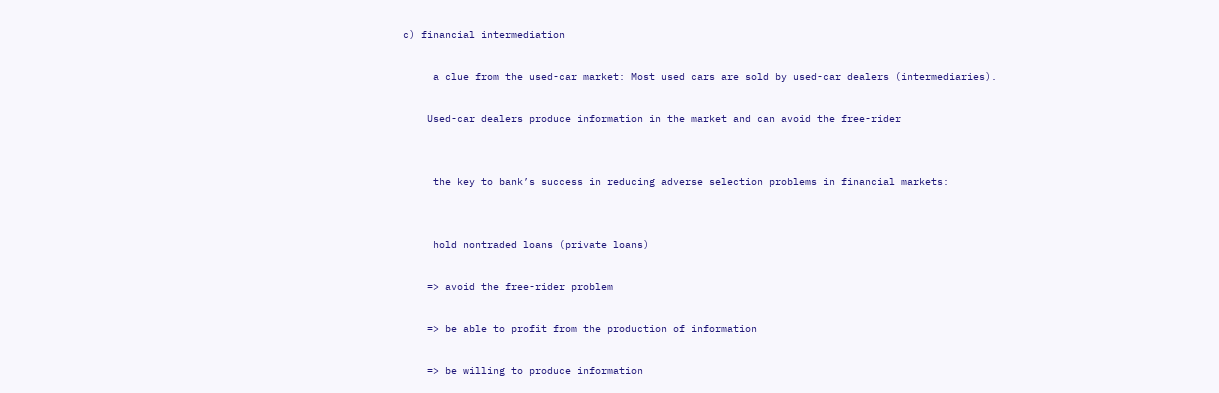c) financial intermediation

     a clue from the used-car market: Most used cars are sold by used-car dealers (intermediaries).

    Used-car dealers produce information in the market and can avoid the free-rider


     the key to bank’s success in reducing adverse selection problems in financial markets:


     hold nontraded loans (private loans)

    => avoid the free-rider problem

    => be able to profit from the production of information

    => be willing to produce information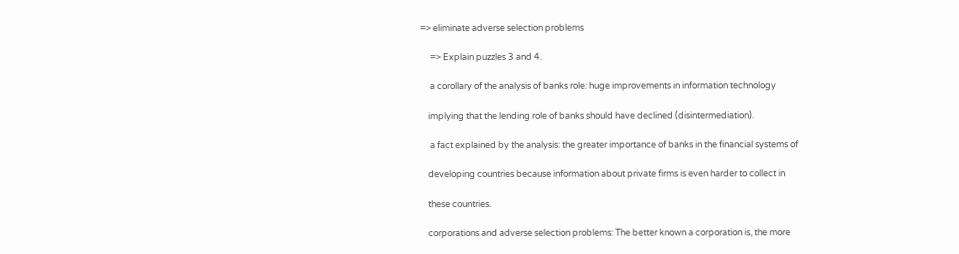=> eliminate adverse selection problems

     => Explain puzzles 3 and 4.

     a corollary of the analysis of banks role: huge improvements in information technology

    implying that the lending role of banks should have declined (disintermediation).

     a fact explained by the analysis: the greater importance of banks in the financial systems of

    developing countries because information about private firms is even harder to collect in

    these countries.

    corporations and adverse selection problems: The better known a corporation is, the more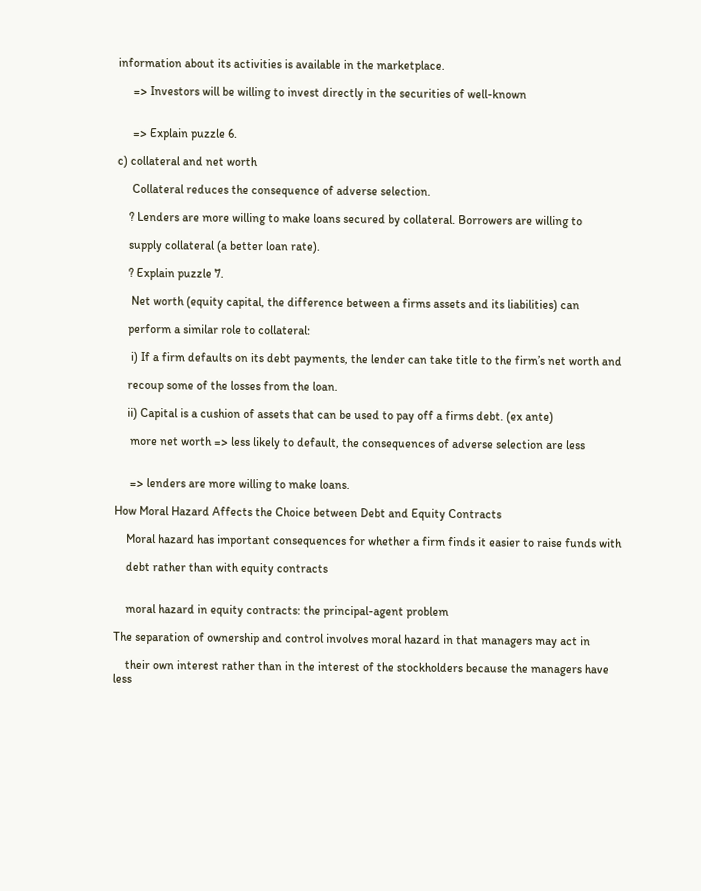information about its activities is available in the marketplace.

     => Investors will be willing to invest directly in the securities of well-known


     => Explain puzzle 6.

c) collateral and net worth

     Collateral reduces the consequence of adverse selection.

    ? Lenders are more willing to make loans secured by collateral. Borrowers are willing to

    supply collateral (a better loan rate).

    ? Explain puzzle 7.

     Net worth (equity capital, the difference between a firms assets and its liabilities) can

    perform a similar role to collateral:

     i) If a firm defaults on its debt payments, the lender can take title to the firm’s net worth and

    recoup some of the losses from the loan.

    ii) Capital is a cushion of assets that can be used to pay off a firms debt. (ex ante)

     more net worth => less likely to default, the consequences of adverse selection are less


     => lenders are more willing to make loans.

How Moral Hazard Affects the Choice between Debt and Equity Contracts

    Moral hazard has important consequences for whether a firm finds it easier to raise funds with

    debt rather than with equity contracts


    moral hazard in equity contracts: the principal-agent problem

The separation of ownership and control involves moral hazard in that managers may act in

    their own interest rather than in the interest of the stockholders because the managers have less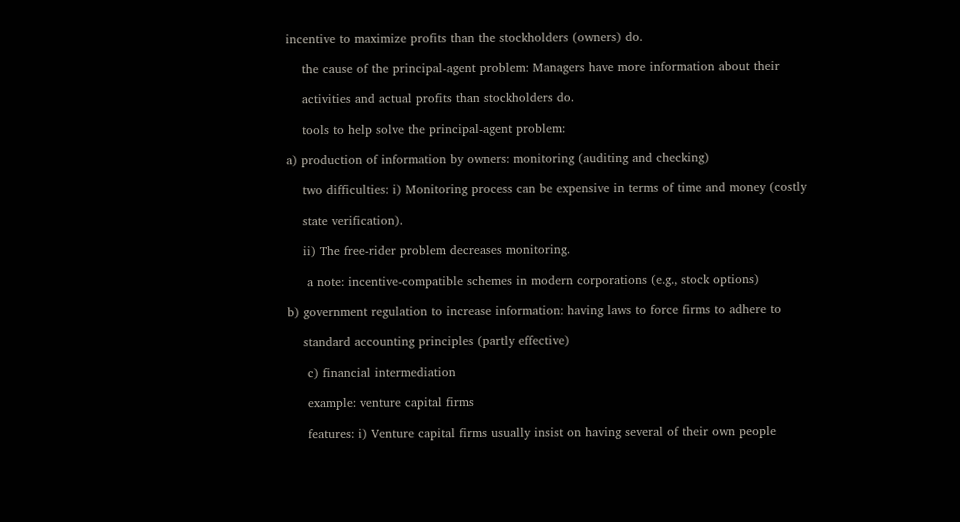incentive to maximize profits than the stockholders (owners) do.

    the cause of the principal-agent problem: Managers have more information about their

    activities and actual profits than stockholders do.

    tools to help solve the principal-agent problem:

a) production of information by owners: monitoring (auditing and checking)

    two difficulties: i) Monitoring process can be expensive in terms of time and money (costly

    state verification).

    ii) The free-rider problem decreases monitoring.

     a note: incentive-compatible schemes in modern corporations (e.g., stock options)

b) government regulation to increase information: having laws to force firms to adhere to

    standard accounting principles (partly effective)

     c) financial intermediation

     example: venture capital firms

     features: i) Venture capital firms usually insist on having several of their own people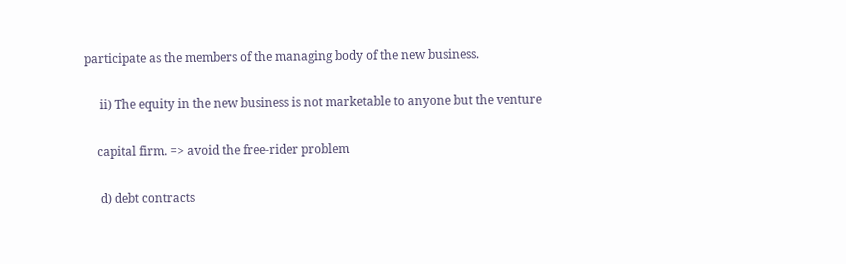participate as the members of the managing body of the new business.

     ii) The equity in the new business is not marketable to anyone but the venture

    capital firm. => avoid the free-rider problem

     d) debt contracts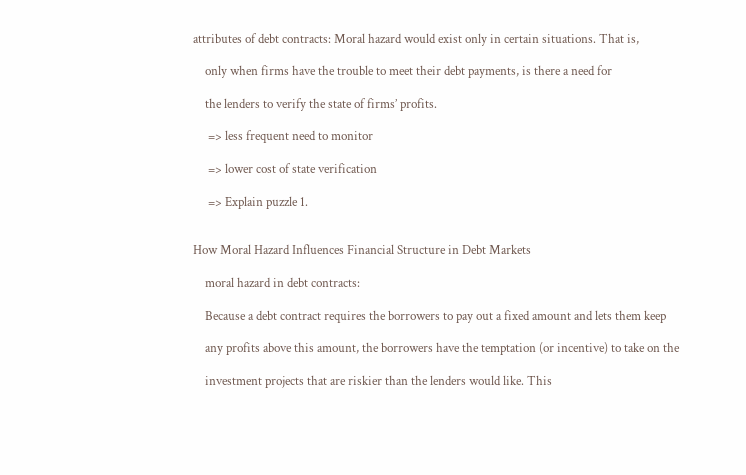attributes of debt contracts: Moral hazard would exist only in certain situations. That is,

    only when firms have the trouble to meet their debt payments, is there a need for

    the lenders to verify the state of firms’ profits.

     => less frequent need to monitor

     => lower cost of state verification

     => Explain puzzle 1.


How Moral Hazard Influences Financial Structure in Debt Markets

    moral hazard in debt contracts:

    Because a debt contract requires the borrowers to pay out a fixed amount and lets them keep

    any profits above this amount, the borrowers have the temptation (or incentive) to take on the

    investment projects that are riskier than the lenders would like. This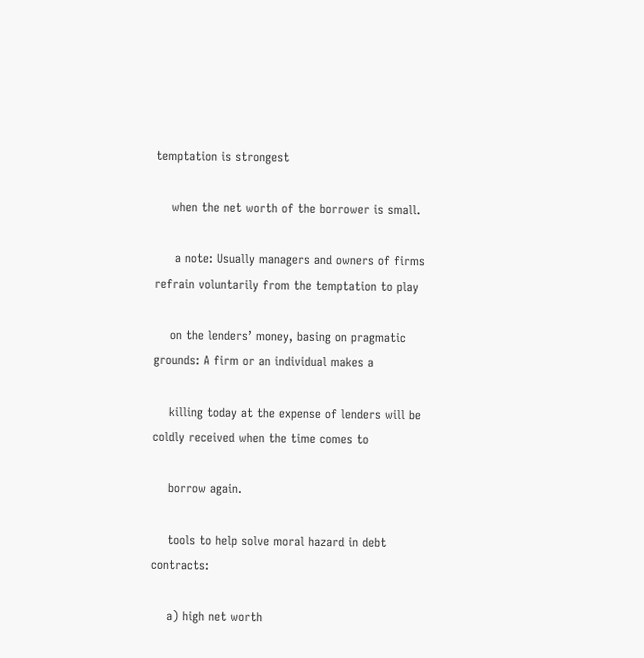temptation is strongest

    when the net worth of the borrower is small.

     a note: Usually managers and owners of firms refrain voluntarily from the temptation to play

    on the lenders’ money, basing on pragmatic grounds: A firm or an individual makes a

    killing today at the expense of lenders will be coldly received when the time comes to

    borrow again.

    tools to help solve moral hazard in debt contracts:

    a) high net worth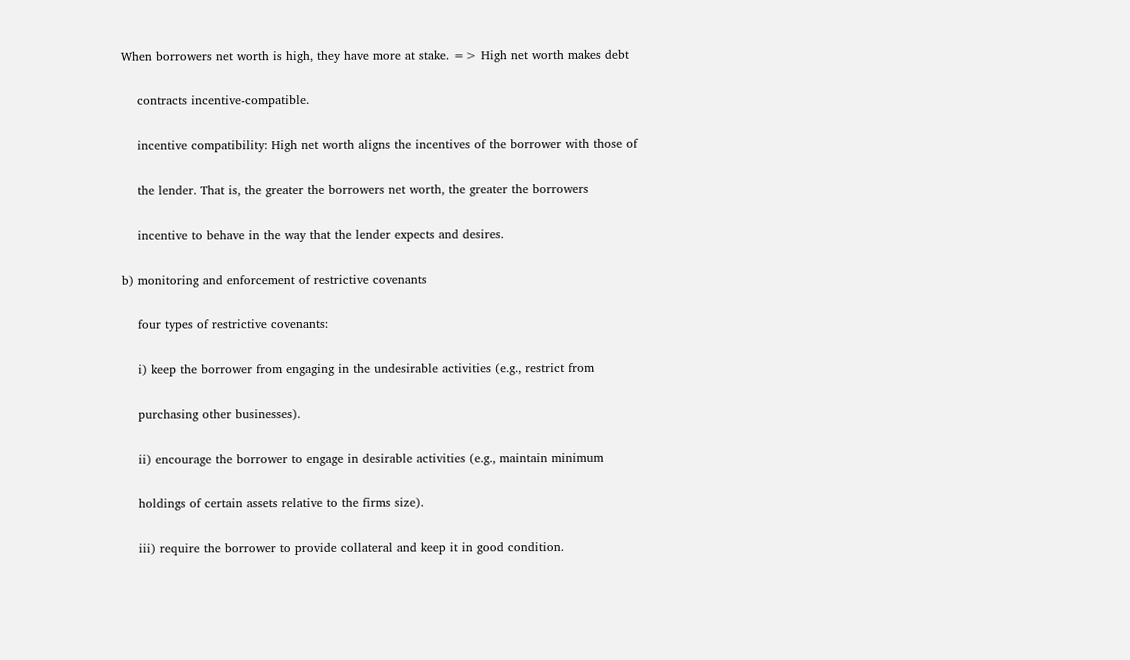When borrowers net worth is high, they have more at stake. => High net worth makes debt

    contracts incentive-compatible.

    incentive compatibility: High net worth aligns the incentives of the borrower with those of

    the lender. That is, the greater the borrowers net worth, the greater the borrowers

    incentive to behave in the way that the lender expects and desires.

b) monitoring and enforcement of restrictive covenants

    four types of restrictive covenants:

    i) keep the borrower from engaging in the undesirable activities (e.g., restrict from

    purchasing other businesses).

    ii) encourage the borrower to engage in desirable activities (e.g., maintain minimum

    holdings of certain assets relative to the firms size).

    iii) require the borrower to provide collateral and keep it in good condition.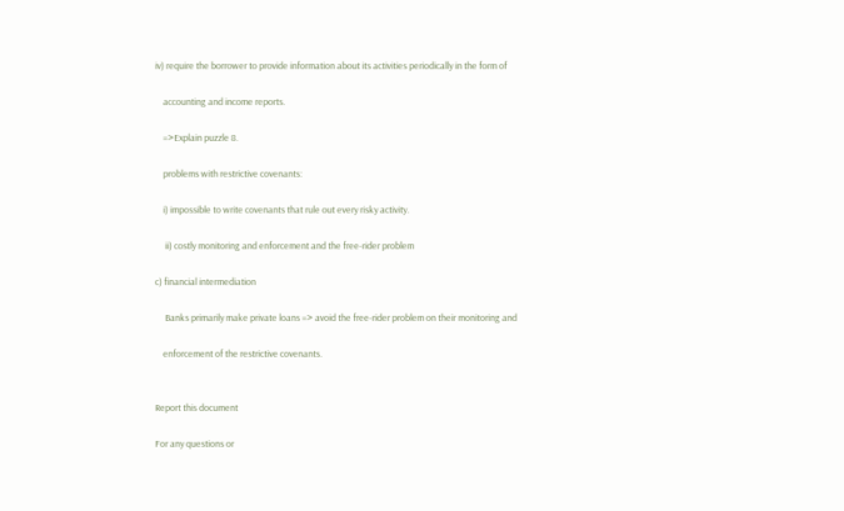iv) require the borrower to provide information about its activities periodically in the form of

    accounting and income reports.

    =>Explain puzzle 8.

    problems with restrictive covenants:

    i) impossible to write covenants that rule out every risky activity.

     ii) costly monitoring and enforcement and the free-rider problem

c) financial intermediation

     Banks primarily make private loans => avoid the free-rider problem on their monitoring and

    enforcement of the restrictive covenants.


Report this document

For any questions or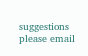suggestions please email